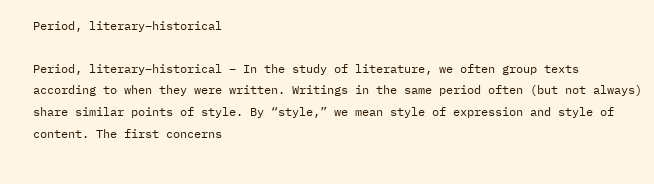Period, literary–historical

Period, literary–historical – In the study of literature, we often group texts according to when they were written. Writings in the same period often (but not always) share similar points of style. By “style,” we mean style of expression and style of content. The first concerns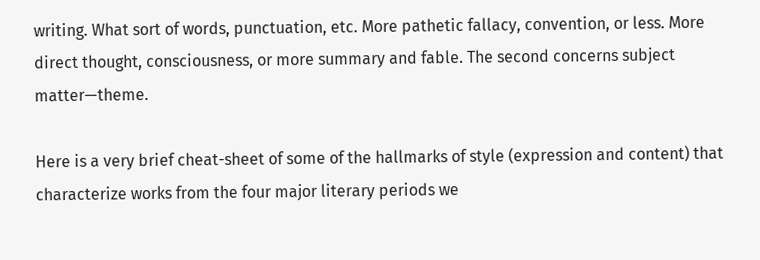writing. What sort of words, punctuation, etc. More pathetic fallacy, convention, or less. More direct thought, consciousness, or more summary and fable. The second concerns subject matter—theme.

Here is a very brief cheat-sheet of some of the hallmarks of style (expression and content) that characterize works from the four major literary periods we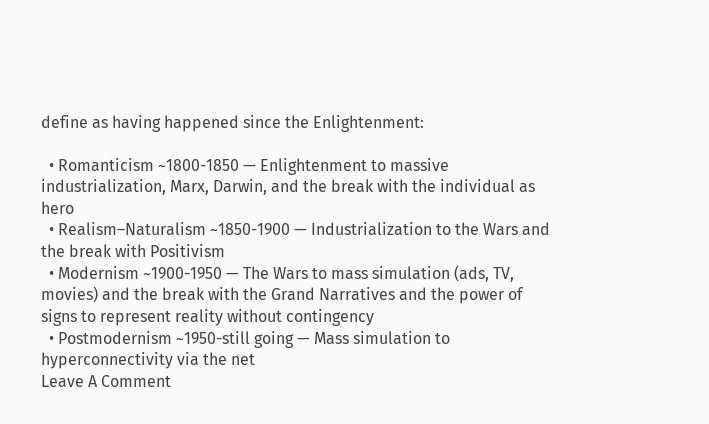define as having happened since the Enlightenment:

  • Romanticism ~1800-1850 — Enlightenment to massive industrialization, Marx, Darwin, and the break with the individual as hero
  • Realism–Naturalism ~1850-1900 — Industrialization to the Wars and the break with Positivism
  • Modernism ~1900-1950 — The Wars to mass simulation (ads, TV, movies) and the break with the Grand Narratives and the power of signs to represent reality without contingency
  • Postmodernism ~1950-still going — Mass simulation to hyperconnectivity via the net
Leave A Comment